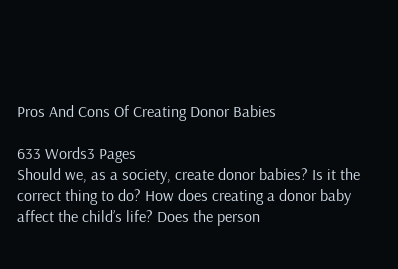Pros And Cons Of Creating Donor Babies

633 Words3 Pages
Should we, as a society, create donor babies? Is it the correct thing to do? How does creating a donor baby affect the child’s life? Does the person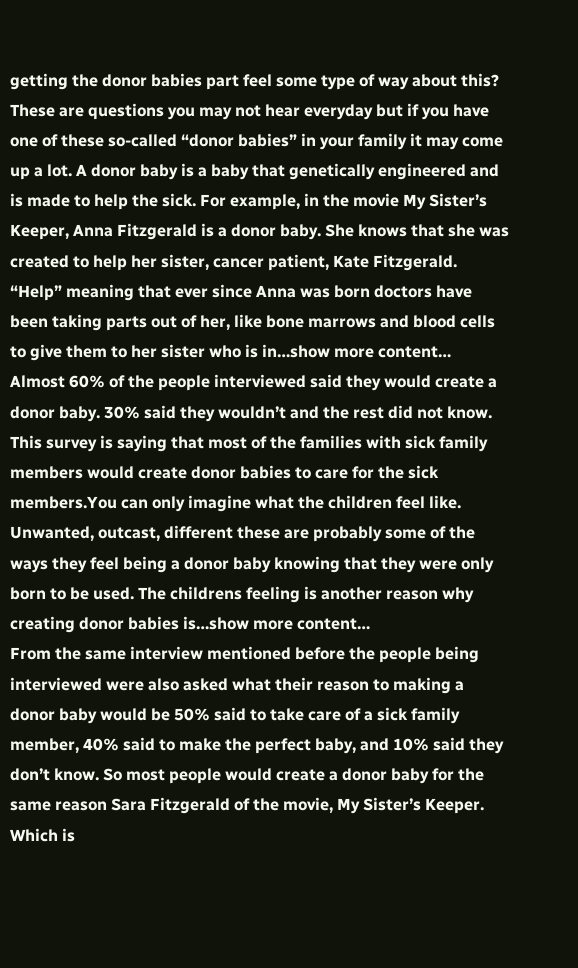getting the donor babies part feel some type of way about this? These are questions you may not hear everyday but if you have one of these so-called “donor babies” in your family it may come up a lot. A donor baby is a baby that genetically engineered and is made to help the sick. For example, in the movie My Sister’s Keeper, Anna Fitzgerald is a donor baby. She knows that she was created to help her sister, cancer patient, Kate Fitzgerald. “Help” meaning that ever since Anna was born doctors have been taking parts out of her, like bone marrows and blood cells to give them to her sister who is in…show more content…
Almost 60% of the people interviewed said they would create a donor baby. 30% said they wouldn’t and the rest did not know. This survey is saying that most of the families with sick family members would create donor babies to care for the sick members.You can only imagine what the children feel like. Unwanted, outcast, different these are probably some of the ways they feel being a donor baby knowing that they were only born to be used. The childrens feeling is another reason why creating donor babies is…show more content…
From the same interview mentioned before the people being interviewed were also asked what their reason to making a donor baby would be 50% said to take care of a sick family member, 40% said to make the perfect baby, and 10% said they don’t know. So most people would create a donor baby for the same reason Sara Fitzgerald of the movie, My Sister’s Keeper. Which is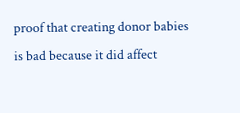proof that creating donor babies is bad because it did affect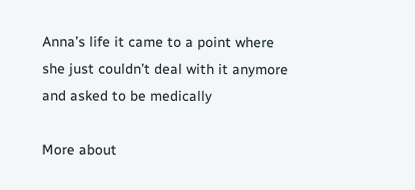Anna’s life it came to a point where she just couldn’t deal with it anymore and asked to be medically

More about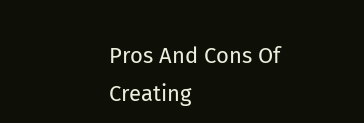Pros And Cons Of Creating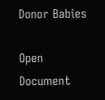Donor Babies

Open Document